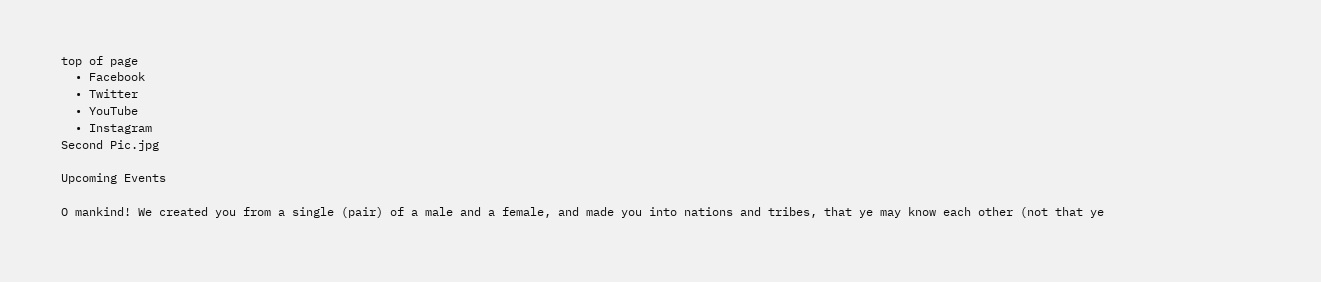top of page
  • Facebook
  • Twitter
  • YouTube
  • Instagram
Second Pic.jpg

Upcoming Events

O mankind! We created you from a single (pair) of a male and a female, and made you into nations and tribes, that ye may know each other (not that ye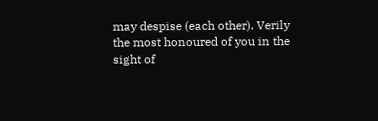may despise (each other). Verily the most honoured of you in the sight of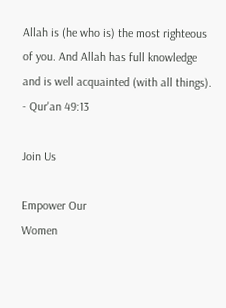Allah is (he who is) the most righteous of you. And Allah has full knowledge and is well acquainted (with all things). - Qur'an 49:13

Join Us

Empower Our
Women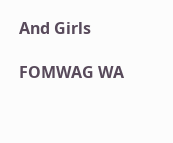And Girls

FOMWAG WA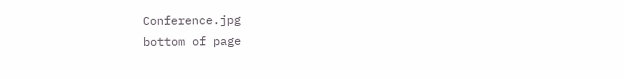Conference.jpg
bottom of page